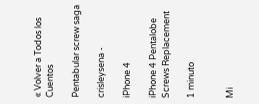« Volver a Todos los Cuentos

Pentabular screw saga

crisleysena -

iPhone 4

iPhone 4 Pentalobe Screws Replacement

1 minuto


Mi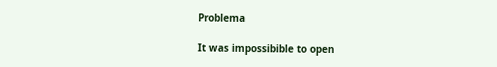Problema

It was impossibible to open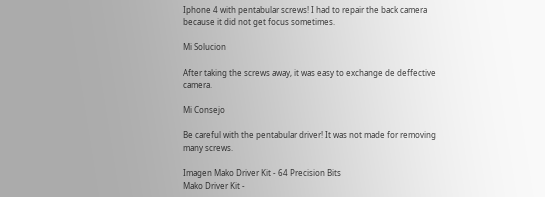Iphone 4 with pentabular screws! I had to repair the back camera because it did not get focus sometimes.

Mi Solucion

After taking the screws away, it was easy to exchange de deffective camera.

Mi Consejo

Be careful with the pentabular driver! It was not made for removing many screws.

Imagen Mako Driver Kit - 64 Precision Bits
Mako Driver Kit -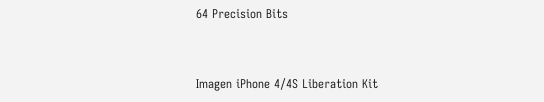64 Precision Bits


Imagen iPhone 4/4S Liberation Kit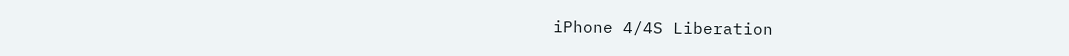iPhone 4/4S Liberation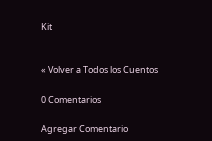Kit


« Volver a Todos los Cuentos

0 Comentarios

Agregar Comentario